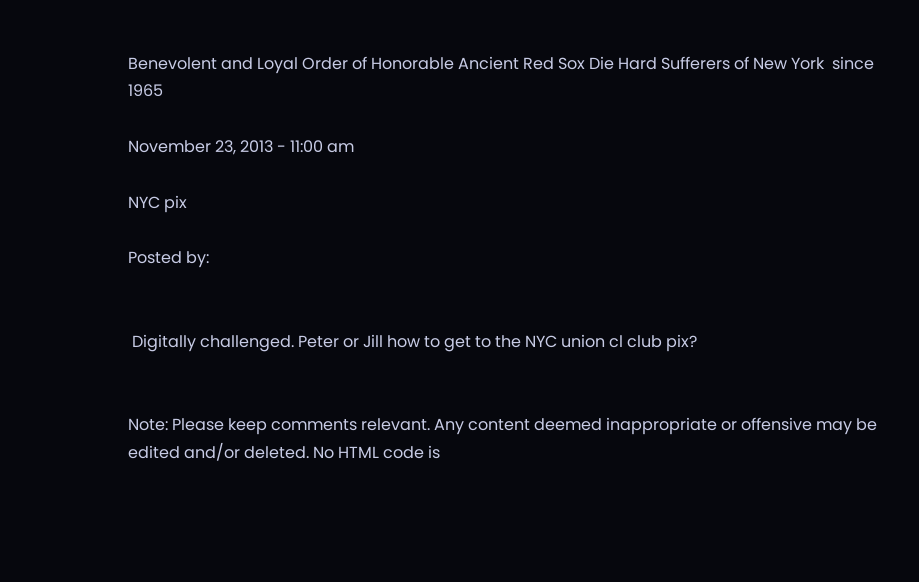Benevolent and Loyal Order of Honorable Ancient Red Sox Die Hard Sufferers of New York  since 1965

November 23, 2013 - 11:00 am

NYC pix

Posted by:


 Digitally challenged. Peter or Jill how to get to the NYC union cl club pix?


Note: Please keep comments relevant. Any content deemed inappropriate or offensive may be edited and/or deleted. No HTML code is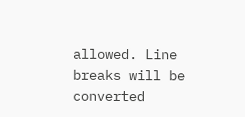allowed. Line breaks will be converted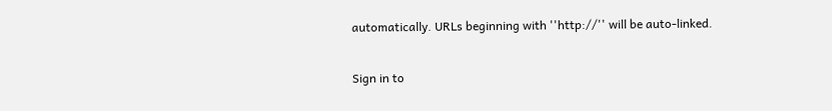automatically. URLs beginning with ''http://'' will be auto-linked.

Sign in to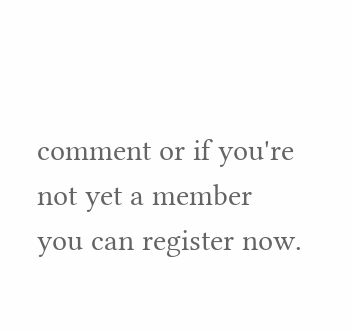comment or if you're not yet a member
you can register now.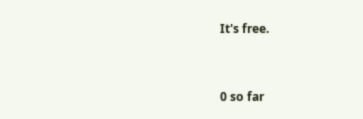It's free.


0 so far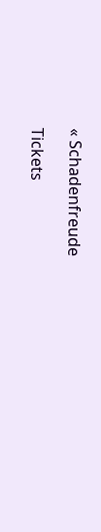« Schadenfreude

Tickets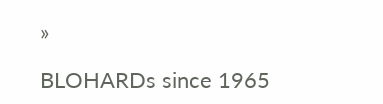»

BLOHARDs since 1965